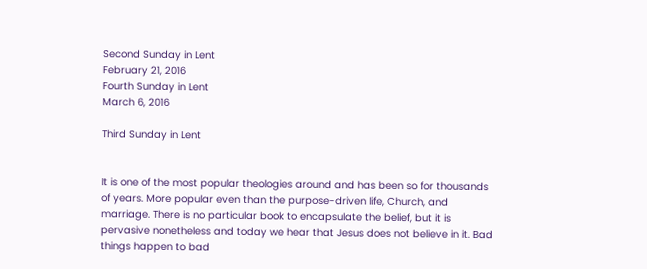Second Sunday in Lent
February 21, 2016
Fourth Sunday in Lent
March 6, 2016

Third Sunday in Lent


It is one of the most popular theologies around and has been so for thousands of years. More popular even than the purpose-driven life, Church, and marriage. There is no particular book to encapsulate the belief, but it is pervasive nonetheless and today we hear that Jesus does not believe in it. Bad things happen to bad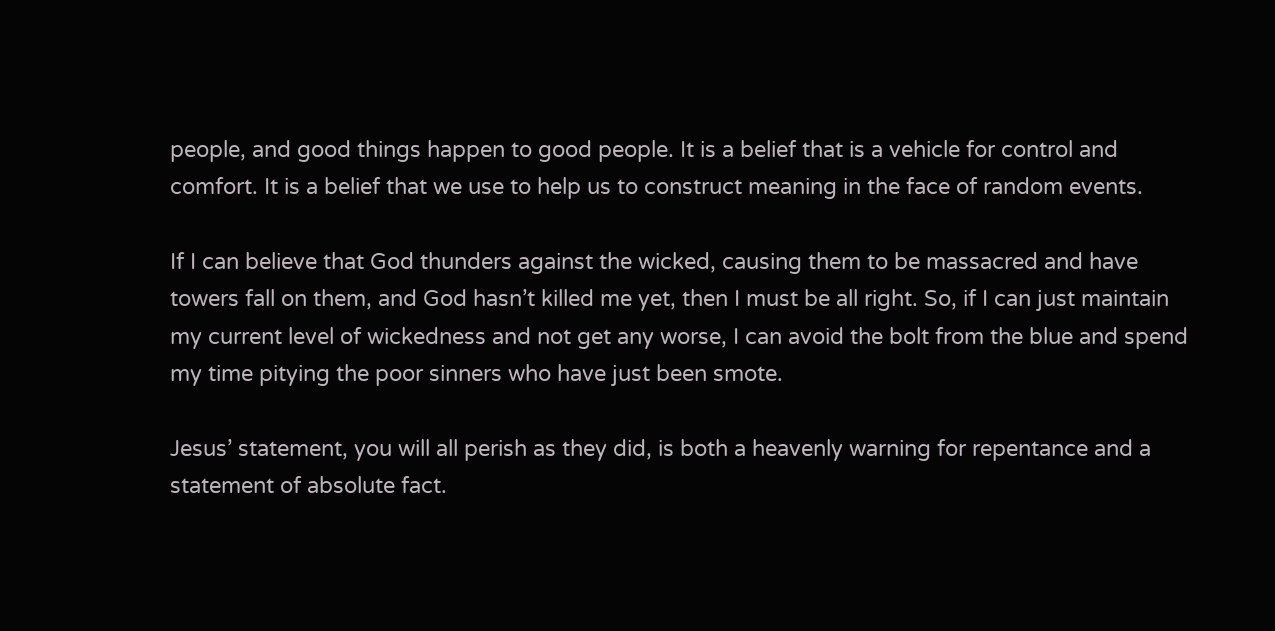people, and good things happen to good people. It is a belief that is a vehicle for control and comfort. It is a belief that we use to help us to construct meaning in the face of random events.

If I can believe that God thunders against the wicked, causing them to be massacred and have towers fall on them, and God hasn’t killed me yet, then I must be all right. So, if I can just maintain my current level of wickedness and not get any worse, I can avoid the bolt from the blue and spend my time pitying the poor sinners who have just been smote.

Jesus’ statement, you will all perish as they did, is both a heavenly warning for repentance and a statement of absolute fact.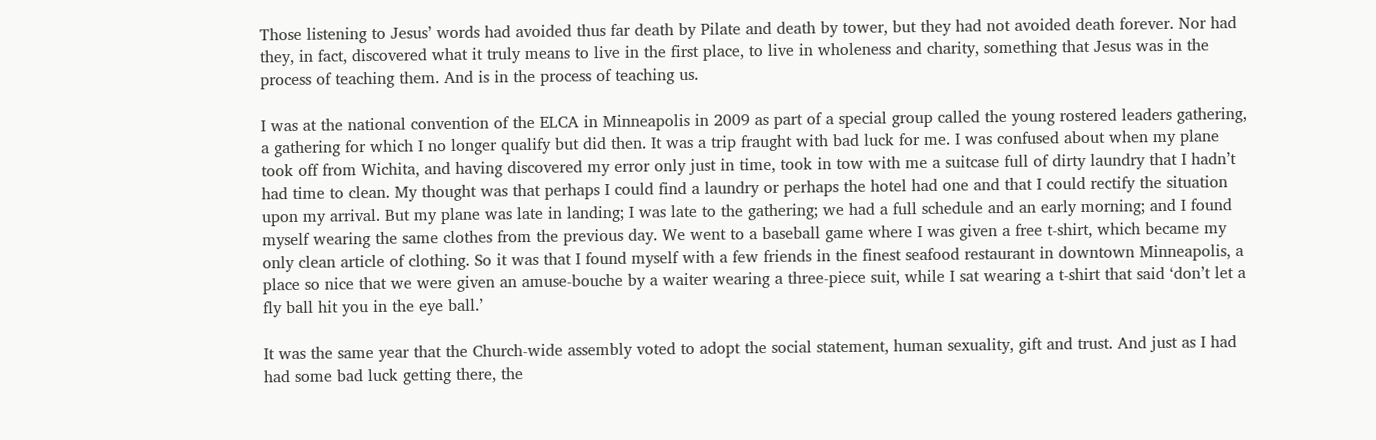Those listening to Jesus’ words had avoided thus far death by Pilate and death by tower, but they had not avoided death forever. Nor had they, in fact, discovered what it truly means to live in the first place, to live in wholeness and charity, something that Jesus was in the process of teaching them. And is in the process of teaching us.

I was at the national convention of the ELCA in Minneapolis in 2009 as part of a special group called the young rostered leaders gathering, a gathering for which I no longer qualify but did then. It was a trip fraught with bad luck for me. I was confused about when my plane took off from Wichita, and having discovered my error only just in time, took in tow with me a suitcase full of dirty laundry that I hadn’t had time to clean. My thought was that perhaps I could find a laundry or perhaps the hotel had one and that I could rectify the situation upon my arrival. But my plane was late in landing; I was late to the gathering; we had a full schedule and an early morning; and I found myself wearing the same clothes from the previous day. We went to a baseball game where I was given a free t-shirt, which became my only clean article of clothing. So it was that I found myself with a few friends in the finest seafood restaurant in downtown Minneapolis, a place so nice that we were given an amuse-bouche by a waiter wearing a three-piece suit, while I sat wearing a t-shirt that said ‘don’t let a fly ball hit you in the eye ball.’

It was the same year that the Church-wide assembly voted to adopt the social statement, human sexuality, gift and trust. And just as I had had some bad luck getting there, the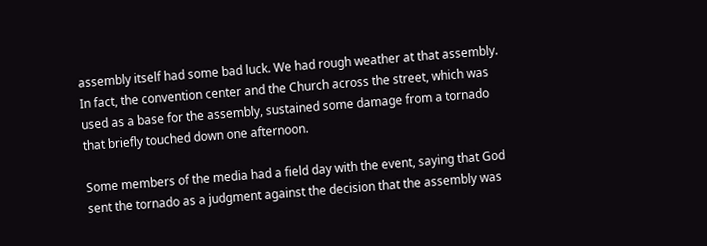assembly itself had some bad luck. We had rough weather at that assembly. In fact, the convention center and the Church across the street, which was used as a base for the assembly, sustained some damage from a tornado that briefly touched down one afternoon.

Some members of the media had a field day with the event, saying that God sent the tornado as a judgment against the decision that the assembly was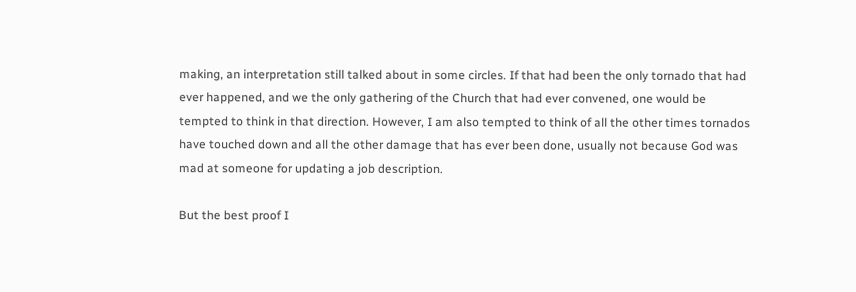making, an interpretation still talked about in some circles. If that had been the only tornado that had ever happened, and we the only gathering of the Church that had ever convened, one would be tempted to think in that direction. However, I am also tempted to think of all the other times tornados have touched down and all the other damage that has ever been done, usually not because God was mad at someone for updating a job description.

But the best proof I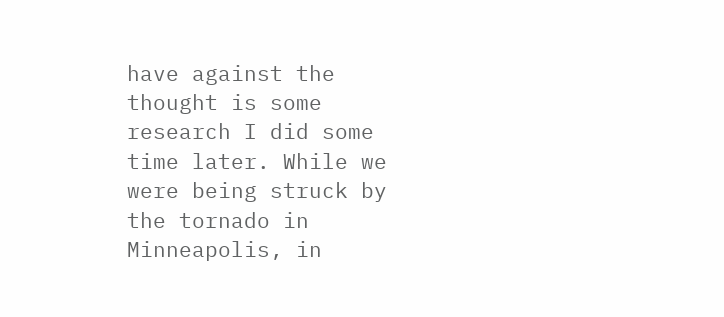have against the thought is some research I did some time later. While we were being struck by the tornado in Minneapolis, in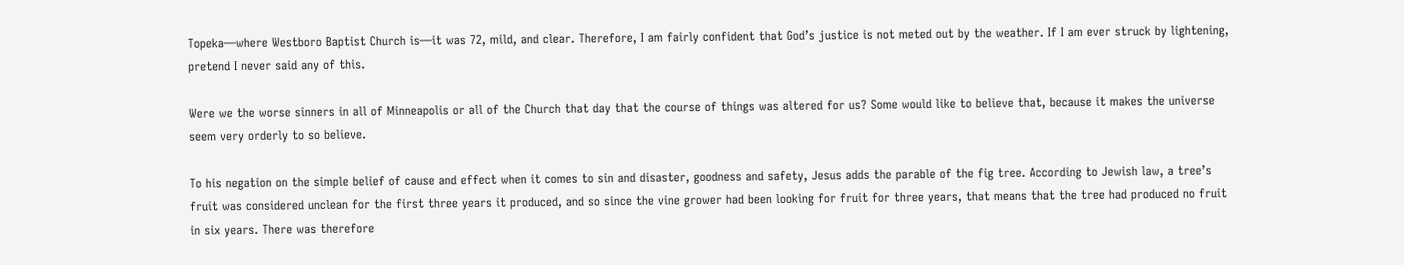Topeka—where Westboro Baptist Church is—it was 72, mild, and clear. Therefore, I am fairly confident that God’s justice is not meted out by the weather. If I am ever struck by lightening, pretend I never said any of this.

Were we the worse sinners in all of Minneapolis or all of the Church that day that the course of things was altered for us? Some would like to believe that, because it makes the universe seem very orderly to so believe.

To his negation on the simple belief of cause and effect when it comes to sin and disaster, goodness and safety, Jesus adds the parable of the fig tree. According to Jewish law, a tree’s fruit was considered unclean for the first three years it produced, and so since the vine grower had been looking for fruit for three years, that means that the tree had produced no fruit in six years. There was therefore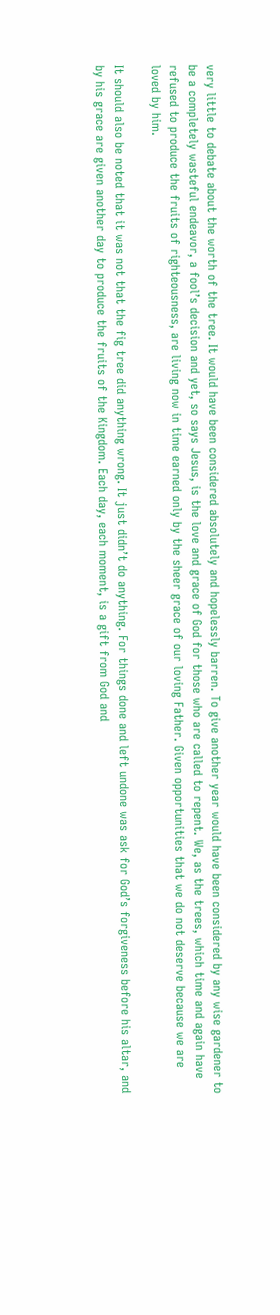very little to debate about the worth of the tree. It would have been considered absolutely and hopelessly barren. To give another year would have been considered by any wise gardener to be a completely wasteful endeavor, a fool’s decision and yet, so says Jesus, is the love and grace of God for those who are called to repent. We, as the trees, which time and again have refused to produce the fruits of righteousness, are living now in time earned only by the sheer grace of our loving Father. Given opportunities that we do not deserve because we are loved by him.

It should also be noted that it was not that the fig tree did anything wrong. It just didn’t do anything. For things done and left undone was ask for God’s forgiveness before his altar, and by his grace are given another day to produce the fruits of the Kingdom. Each day, each moment, is a gift from God and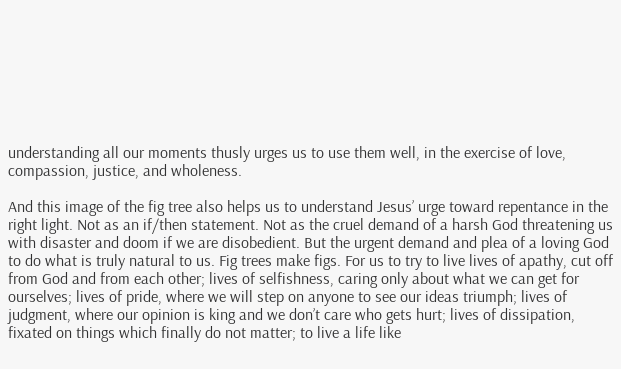understanding all our moments thusly urges us to use them well, in the exercise of love, compassion, justice, and wholeness.

And this image of the fig tree also helps us to understand Jesus’ urge toward repentance in the right light. Not as an if/then statement. Not as the cruel demand of a harsh God threatening us with disaster and doom if we are disobedient. But the urgent demand and plea of a loving God to do what is truly natural to us. Fig trees make figs. For us to try to live lives of apathy, cut off from God and from each other; lives of selfishness, caring only about what we can get for ourselves; lives of pride, where we will step on anyone to see our ideas triumph; lives of judgment, where our opinion is king and we don’t care who gets hurt; lives of dissipation, fixated on things which finally do not matter; to live a life like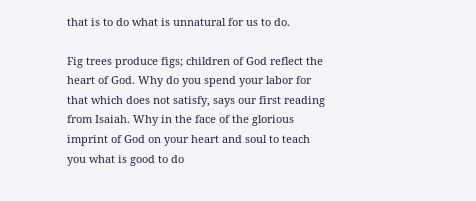that is to do what is unnatural for us to do.

Fig trees produce figs; children of God reflect the heart of God. Why do you spend your labor for that which does not satisfy, says our first reading from Isaiah. Why in the face of the glorious imprint of God on your heart and soul to teach you what is good to do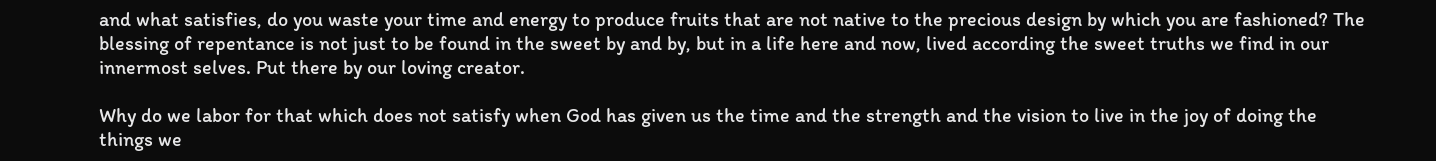and what satisfies, do you waste your time and energy to produce fruits that are not native to the precious design by which you are fashioned? The blessing of repentance is not just to be found in the sweet by and by, but in a life here and now, lived according the sweet truths we find in our innermost selves. Put there by our loving creator.

Why do we labor for that which does not satisfy when God has given us the time and the strength and the vision to live in the joy of doing the things we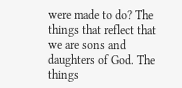were made to do? The things that reflect that we are sons and daughters of God. The things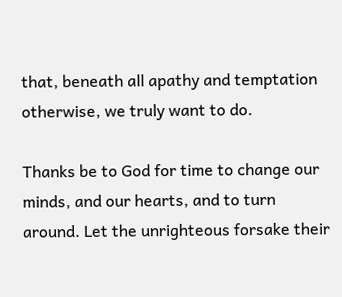that, beneath all apathy and temptation otherwise, we truly want to do.

Thanks be to God for time to change our minds, and our hearts, and to turn around. Let the unrighteous forsake their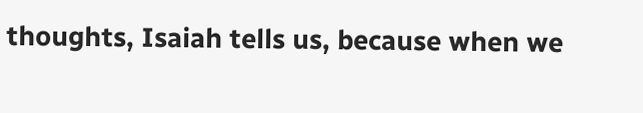thoughts, Isaiah tells us, because when we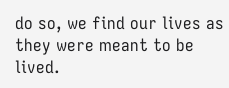do so, we find our lives as they were meant to be lived.